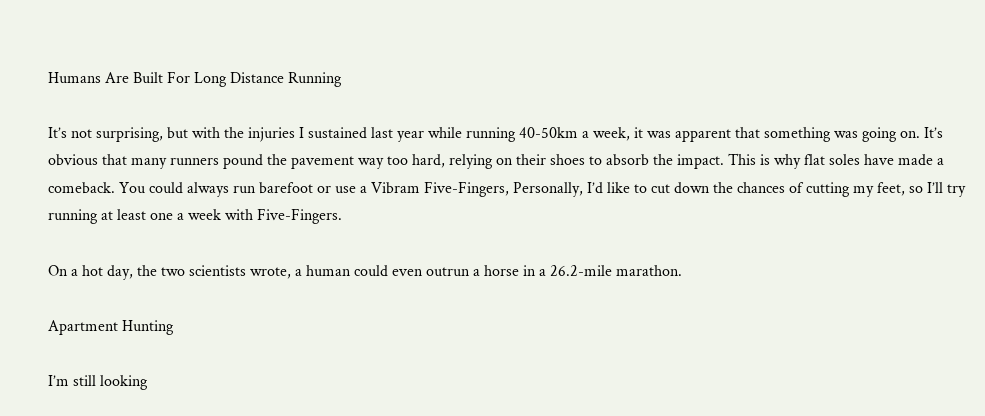Humans Are Built For Long Distance Running

It’s not surprising, but with the injuries I sustained last year while running 40-50km a week, it was apparent that something was going on. It’s obvious that many runners pound the pavement way too hard, relying on their shoes to absorb the impact. This is why flat soles have made a comeback. You could always run barefoot or use a Vibram Five-Fingers, Personally, I’d like to cut down the chances of cutting my feet, so I’ll try running at least one a week with Five-Fingers.

On a hot day, the two scientists wrote, a human could even outrun a horse in a 26.2-mile marathon.

Apartment Hunting

I’m still looking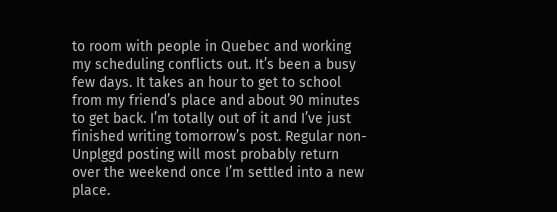to room with people in Quebec and working my scheduling conflicts out. It’s been a busy few days. It takes an hour to get to school from my friend’s place and about 90 minutes to get back. I’m totally out of it and I’ve just finished writing tomorrow’s post. Regular non-Unplggd posting will most probably return over the weekend once I’m settled into a new place.